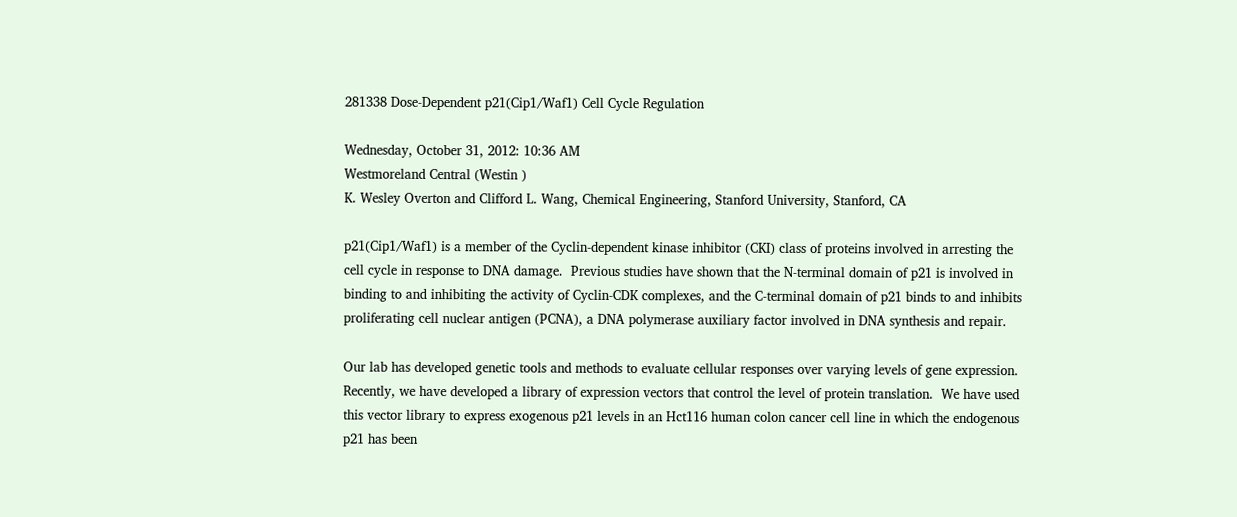281338 Dose-Dependent p21(Cip1/Waf1) Cell Cycle Regulation

Wednesday, October 31, 2012: 10:36 AM
Westmoreland Central (Westin )
K. Wesley Overton and Clifford L. Wang, Chemical Engineering, Stanford University, Stanford, CA

p21(Cip1/Waf1) is a member of the Cyclin-dependent kinase inhibitor (CKI) class of proteins involved in arresting the cell cycle in response to DNA damage.  Previous studies have shown that the N-terminal domain of p21 is involved in binding to and inhibiting the activity of Cyclin-CDK complexes, and the C-terminal domain of p21 binds to and inhibits proliferating cell nuclear antigen (PCNA), a DNA polymerase auxiliary factor involved in DNA synthesis and repair.

Our lab has developed genetic tools and methods to evaluate cellular responses over varying levels of gene expression.  Recently, we have developed a library of expression vectors that control the level of protein translation.  We have used this vector library to express exogenous p21 levels in an Hct116 human colon cancer cell line in which the endogenous p21 has been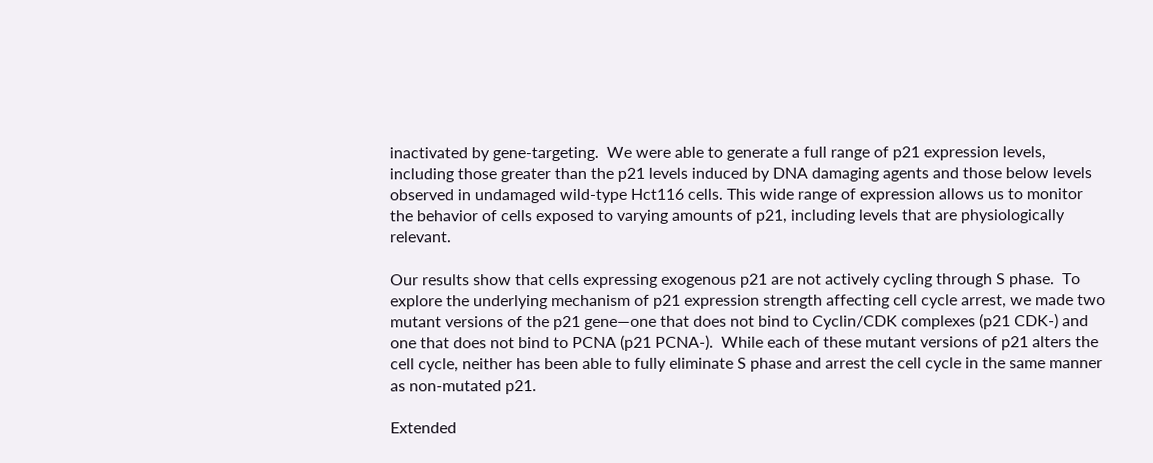inactivated by gene-targeting.  We were able to generate a full range of p21 expression levels, including those greater than the p21 levels induced by DNA damaging agents and those below levels observed in undamaged wild-type Hct116 cells. This wide range of expression allows us to monitor the behavior of cells exposed to varying amounts of p21, including levels that are physiologically relevant.

Our results show that cells expressing exogenous p21 are not actively cycling through S phase.  To  explore the underlying mechanism of p21 expression strength affecting cell cycle arrest, we made two mutant versions of the p21 gene—one that does not bind to Cyclin/CDK complexes (p21 CDK-) and one that does not bind to PCNA (p21 PCNA-).  While each of these mutant versions of p21 alters the cell cycle, neither has been able to fully eliminate S phase and arrest the cell cycle in the same manner as non-mutated p21.

Extended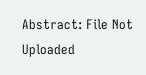Abstract: File Not Uploaded